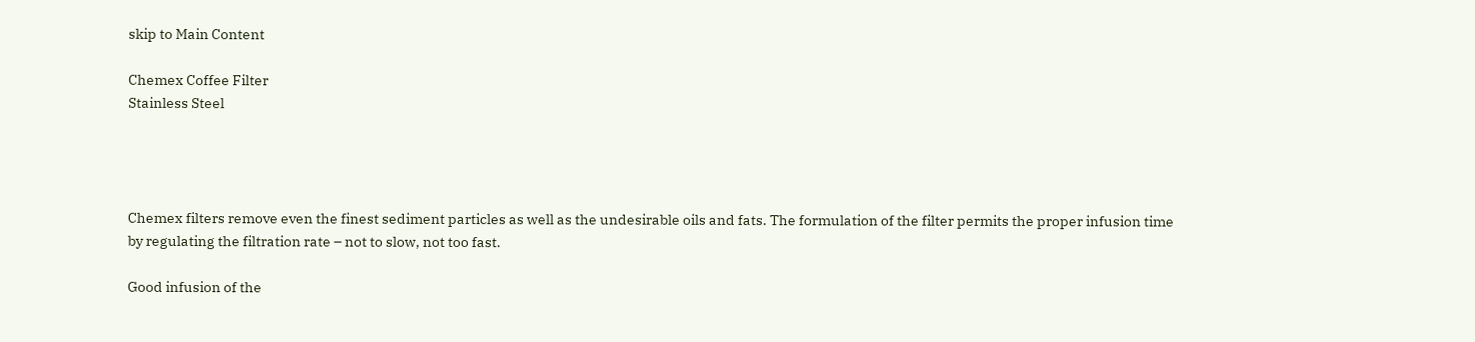skip to Main Content

Chemex Coffee Filter
Stainless Steel




Chemex filters remove even the finest sediment particles as well as the undesirable oils and fats. The formulation of the filter permits the proper infusion time by regulating the filtration rate – not to slow, not too fast.

Good infusion of the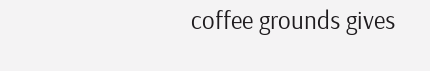coffee grounds gives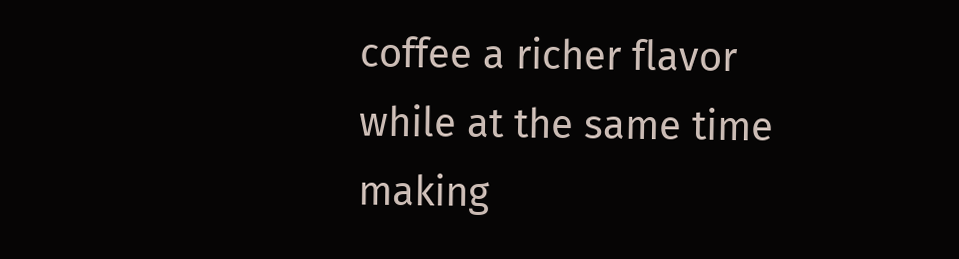coffee a richer flavor while at the same time making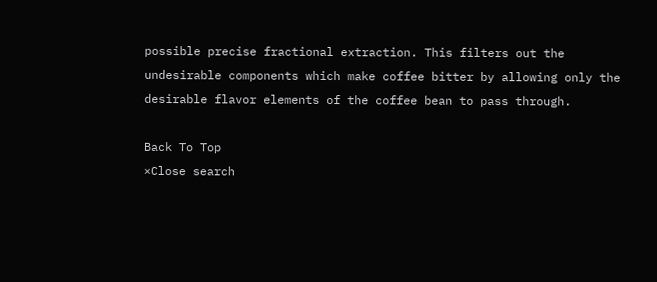possible precise fractional extraction. This filters out the undesirable components which make coffee bitter by allowing only the desirable flavor elements of the coffee bean to pass through.

Back To Top
×Close search